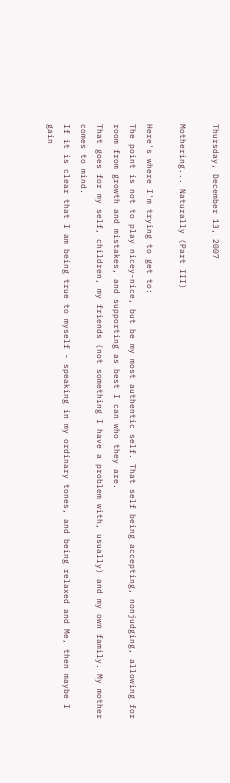Thursday, December 13, 2007

Mothering... Naturally (Part III)

Here's where I'm trying to get to:
The point is not to play nicey-nice, but be my most authentic self. That self being accepting, nonjudging, allowing for room from growth and mistakes, and supporting as best I can who they are.
That goes for my self, children, my friends (not something I have a problem with, usually) and my own family. My mother comes to mind.
If it is clear that I am being true to myself - speaking in my ordinary tones, and being relaxed and Me, then maybe I gain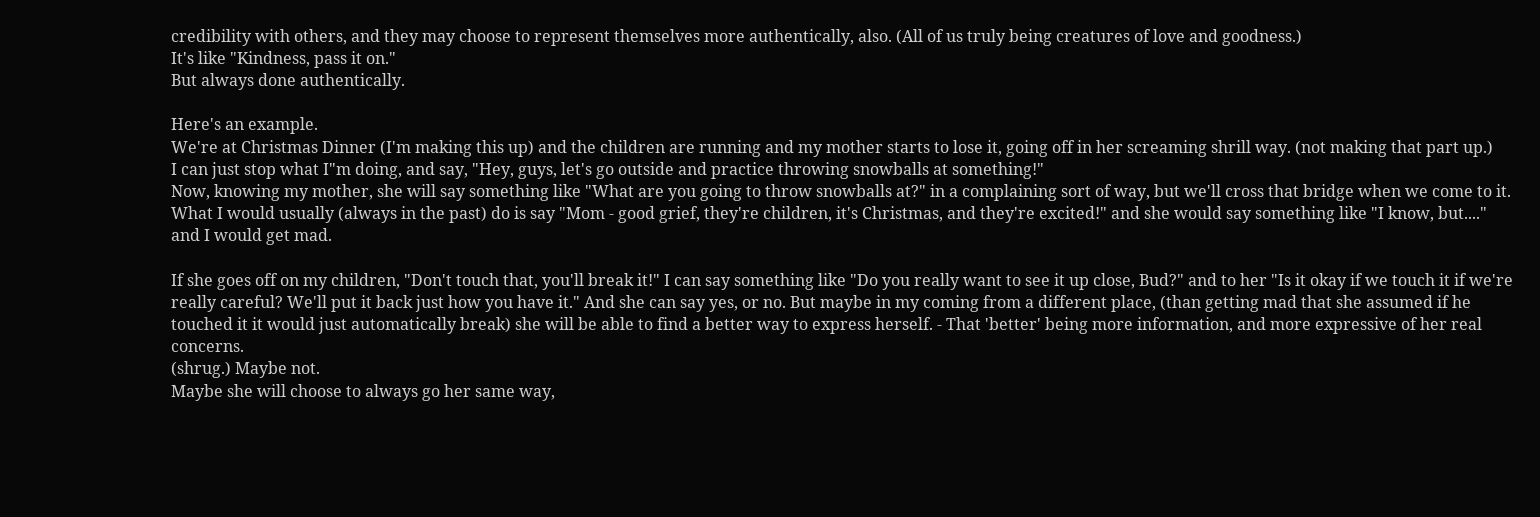credibility with others, and they may choose to represent themselves more authentically, also. (All of us truly being creatures of love and goodness.)
It's like "Kindness, pass it on."
But always done authentically.

Here's an example.
We're at Christmas Dinner (I'm making this up) and the children are running and my mother starts to lose it, going off in her screaming shrill way. (not making that part up.)
I can just stop what I"m doing, and say, "Hey, guys, let's go outside and practice throwing snowballs at something!"
Now, knowing my mother, she will say something like "What are you going to throw snowballs at?" in a complaining sort of way, but we'll cross that bridge when we come to it.
What I would usually (always in the past) do is say "Mom - good grief, they're children, it's Christmas, and they're excited!" and she would say something like "I know, but...." and I would get mad.

If she goes off on my children, "Don't touch that, you'll break it!" I can say something like "Do you really want to see it up close, Bud?" and to her "Is it okay if we touch it if we're really careful? We'll put it back just how you have it." And she can say yes, or no. But maybe in my coming from a different place, (than getting mad that she assumed if he touched it it would just automatically break) she will be able to find a better way to express herself. - That 'better' being more information, and more expressive of her real concerns.
(shrug.) Maybe not.
Maybe she will choose to always go her same way,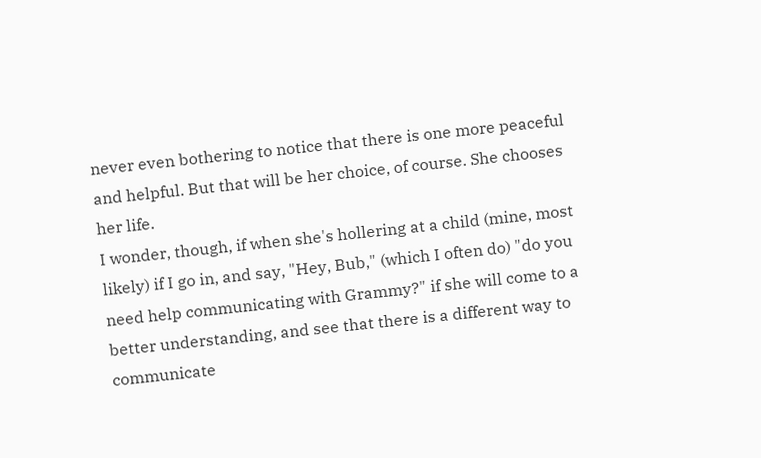never even bothering to notice that there is one more peaceful and helpful. But that will be her choice, of course. She chooses her life.
I wonder, though, if when she's hollering at a child (mine, most likely) if I go in, and say, "Hey, Bub," (which I often do) "do you need help communicating with Grammy?" if she will come to a better understanding, and see that there is a different way to communicate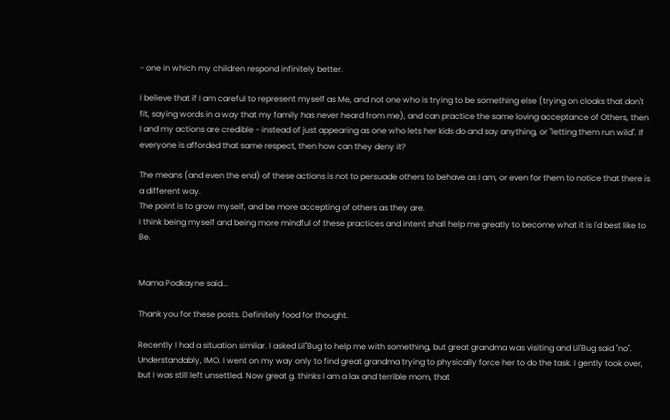- one in which my children respond infinitely better.

I believe that if I am careful to represent myself as Me, and not one who is trying to be something else (trying on cloaks that don't fit, saying words in a way that my family has never heard from me), and can practice the same loving acceptance of Others, then I and my actions are credible - instead of just appearing as one who lets her kids do and say anything, or "letting them run wild". If everyone is afforded that same respect, then how can they deny it?

The means (and even the end) of these actions is not to persuade others to behave as I am, or even for them to notice that there is a different way.
The point is to grow myself, and be more accepting of others as they are.
I think being myself and being more mindful of these practices and intent shall help me greatly to become what it is I'd best like to Be.


Mama Podkayne said...

Thank you for these posts. Definitely food for thought.

Recently I had a situation similar. I asked Lil"Bug to help me with something, but great grandma was visiting and Lil'Bug said "no". Understandably, IMO. I went on my way only to find great grandma trying to physically force her to do the task. I gently took over, but I was still left unsettled. Now great g. thinks I am a lax and terrible mom, that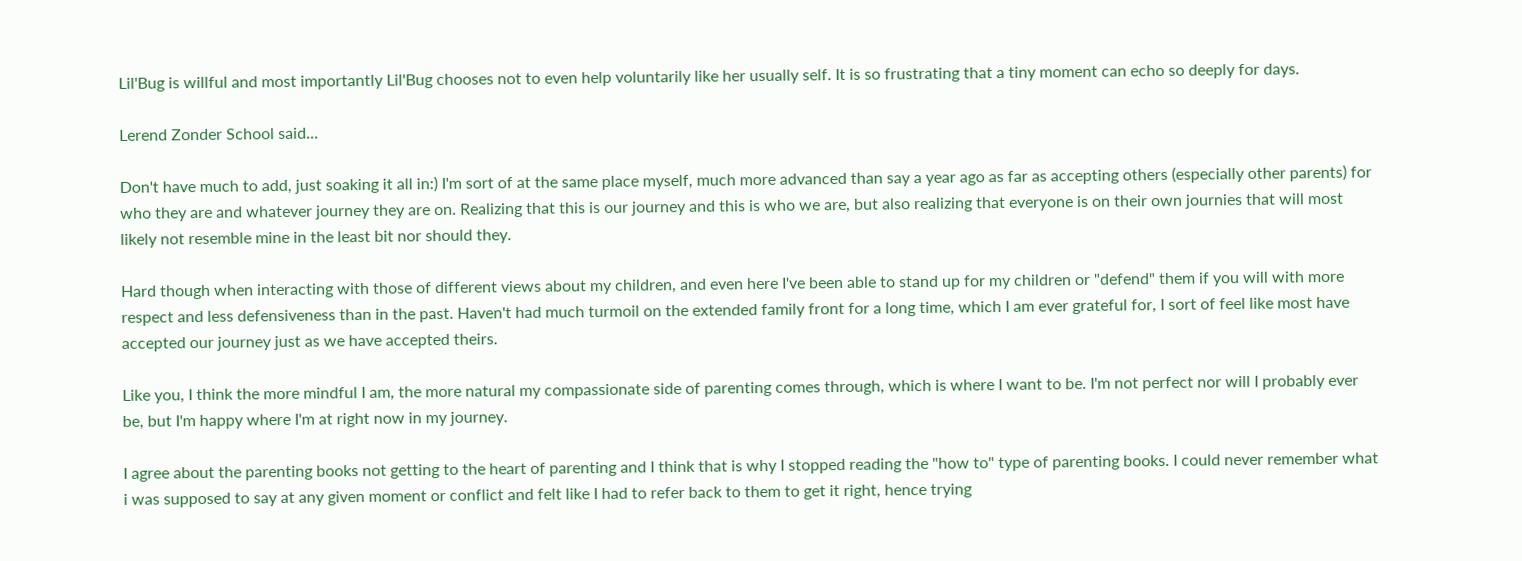Lil'Bug is willful and most importantly Lil'Bug chooses not to even help voluntarily like her usually self. It is so frustrating that a tiny moment can echo so deeply for days.

Lerend Zonder School said...

Don't have much to add, just soaking it all in:) I'm sort of at the same place myself, much more advanced than say a year ago as far as accepting others (especially other parents) for who they are and whatever journey they are on. Realizing that this is our journey and this is who we are, but also realizing that everyone is on their own journies that will most likely not resemble mine in the least bit nor should they.

Hard though when interacting with those of different views about my children, and even here I've been able to stand up for my children or "defend" them if you will with more respect and less defensiveness than in the past. Haven't had much turmoil on the extended family front for a long time, which I am ever grateful for, I sort of feel like most have accepted our journey just as we have accepted theirs.

Like you, I think the more mindful I am, the more natural my compassionate side of parenting comes through, which is where I want to be. I'm not perfect nor will I probably ever be, but I'm happy where I'm at right now in my journey.

I agree about the parenting books not getting to the heart of parenting and I think that is why I stopped reading the "how to" type of parenting books. I could never remember what i was supposed to say at any given moment or conflict and felt like I had to refer back to them to get it right, hence trying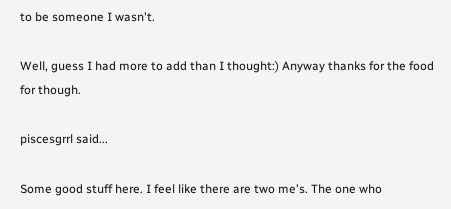to be someone I wasn't.

Well, guess I had more to add than I thought:) Anyway thanks for the food for though.

piscesgrrl said...

Some good stuff here. I feel like there are two me's. The one who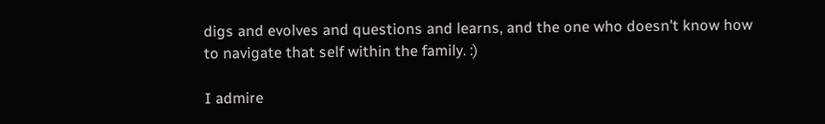digs and evolves and questions and learns, and the one who doesn't know how to navigate that self within the family. :)

I admire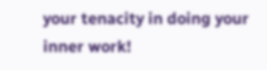your tenacity in doing your inner work!